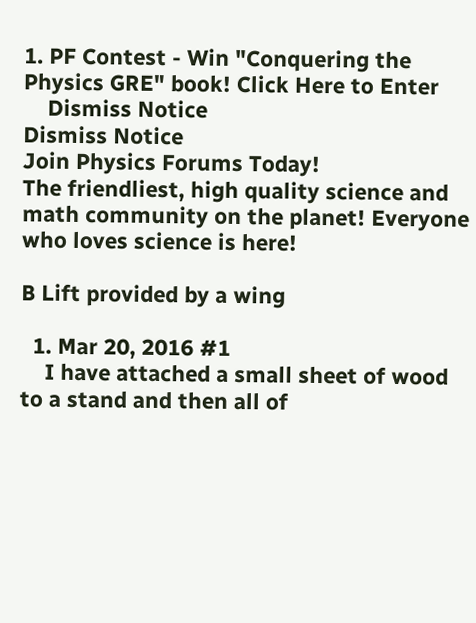1. PF Contest - Win "Conquering the Physics GRE" book! Click Here to Enter
    Dismiss Notice
Dismiss Notice
Join Physics Forums Today!
The friendliest, high quality science and math community on the planet! Everyone who loves science is here!

B Lift provided by a wing

  1. Mar 20, 2016 #1
    I have attached a small sheet of wood to a stand and then all of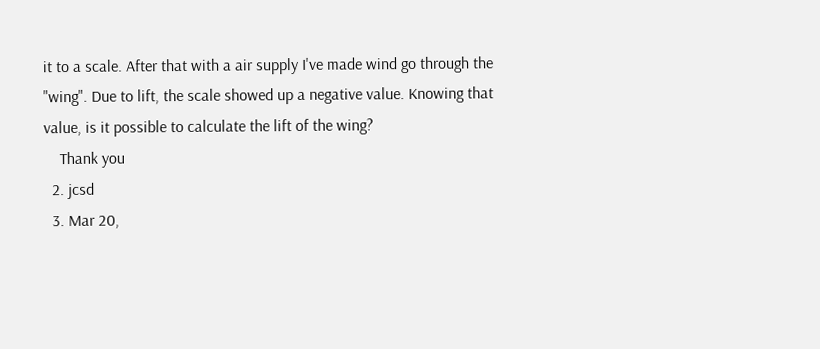it to a scale. After that with a air supply I've made wind go through the "wing". Due to lift, the scale showed up a negative value. Knowing that value, is it possible to calculate the lift of the wing?
    Thank you
  2. jcsd
  3. Mar 20,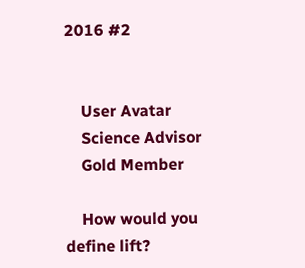2016 #2


    User Avatar
    Science Advisor
    Gold Member

    How would you define lift?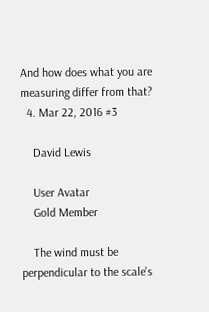And how does what you are measuring differ from that?
  4. Mar 22, 2016 #3

    David Lewis

    User Avatar
    Gold Member

    The wind must be perpendicular to the scale's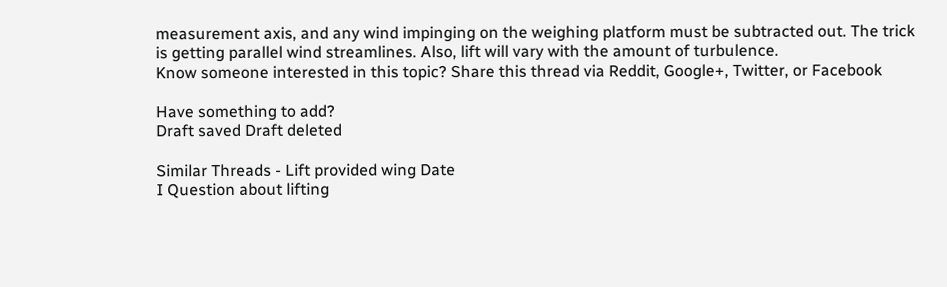measurement axis, and any wind impinging on the weighing platform must be subtracted out. The trick is getting parallel wind streamlines. Also, lift will vary with the amount of turbulence.
Know someone interested in this topic? Share this thread via Reddit, Google+, Twitter, or Facebook

Have something to add?
Draft saved Draft deleted

Similar Threads - Lift provided wing Date
I Question about lifting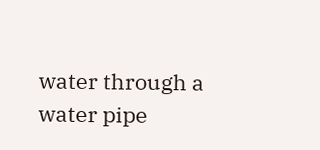water through a water pipe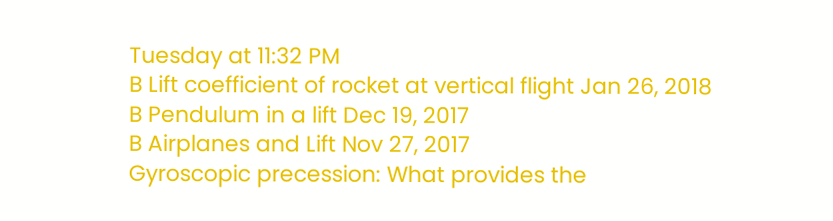Tuesday at 11:32 PM
B Lift coefficient of rocket at vertical flight Jan 26, 2018
B Pendulum in a lift Dec 19, 2017
B Airplanes and Lift Nov 27, 2017
Gyroscopic precession: What provides the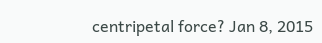centripetal force? Jan 8, 2015